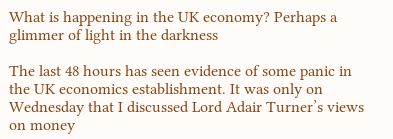What is happening in the UK economy? Perhaps a glimmer of light in the darkness

The last 48 hours has seen evidence of some panic in the UK economics establishment. It was only on Wednesday that I discussed Lord Adair Turner’s views on money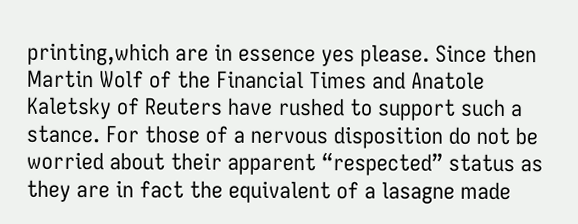printing,which are in essence yes please. Since then Martin Wolf of the Financial Times and Anatole Kaletsky of Reuters have rushed to support such a stance. For those of a nervous disposition do not be worried about their apparent “respected” status as they are in fact the equivalent of a lasagne made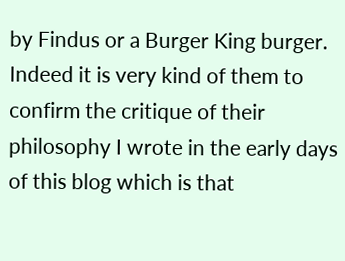by Findus or a Burger King burger. Indeed it is very kind of them to confirm the critique of their philosophy I wrote in the early days of this blog which is that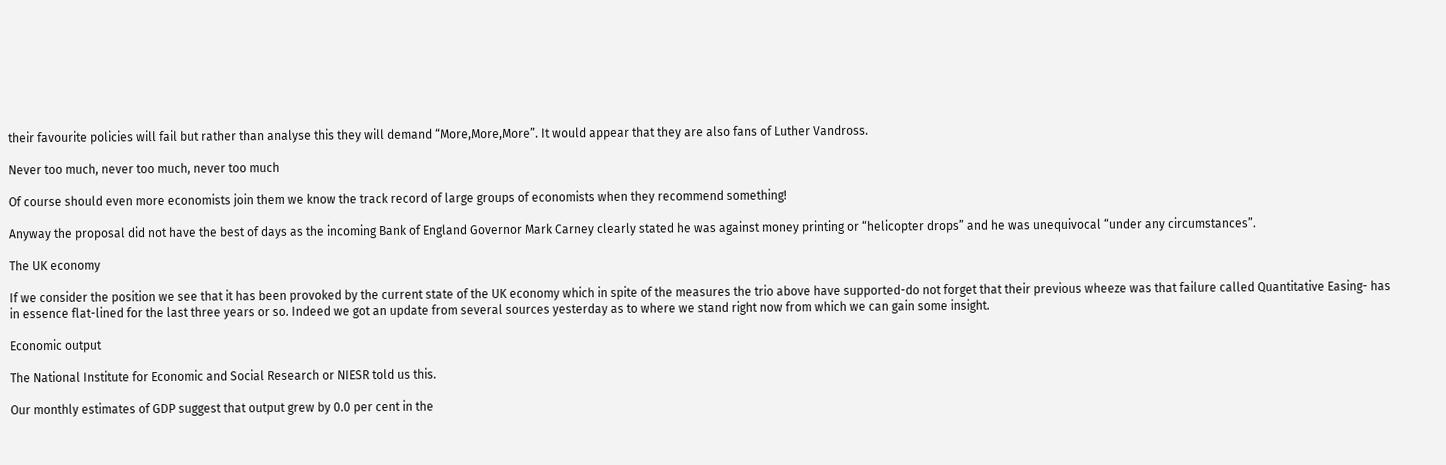their favourite policies will fail but rather than analyse this they will demand “More,More,More”. It would appear that they are also fans of Luther Vandross.

Never too much, never too much, never too much

Of course should even more economists join them we know the track record of large groups of economists when they recommend something!

Anyway the proposal did not have the best of days as the incoming Bank of England Governor Mark Carney clearly stated he was against money printing or “helicopter drops” and he was unequivocal “under any circumstances”.

The UK economy

If we consider the position we see that it has been provoked by the current state of the UK economy which in spite of the measures the trio above have supported-do not forget that their previous wheeze was that failure called Quantitative Easing- has in essence flat-lined for the last three years or so. Indeed we got an update from several sources yesterday as to where we stand right now from which we can gain some insight.

Economic output

The National Institute for Economic and Social Research or NIESR told us this.

Our monthly estimates of GDP suggest that output grew by 0.0 per cent in the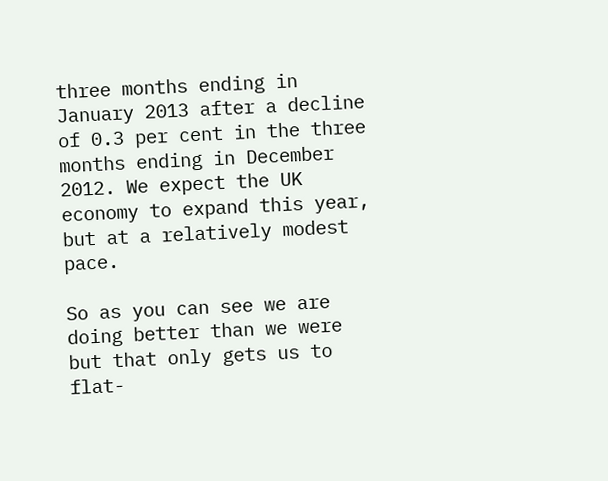three months ending in January 2013 after a decline of 0.3 per cent in the three months ending in December 2012. We expect the UK economy to expand this year, but at a relatively modest pace.

So as you can see we are doing better than we were but that only gets us to flat-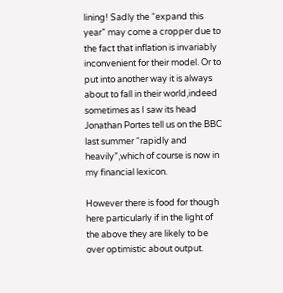lining! Sadly the “expand this year” may come a cropper due to the fact that inflation is invariably inconvenient for their model. Or to put into another way it is always about to fall in their world,indeed sometimes as I saw its head Jonathan Portes tell us on the BBC last summer “rapidly and heavily”,which of course is now in my financial lexicon.

However there is food for though here particularly if in the light of the above they are likely to be over optimistic about output.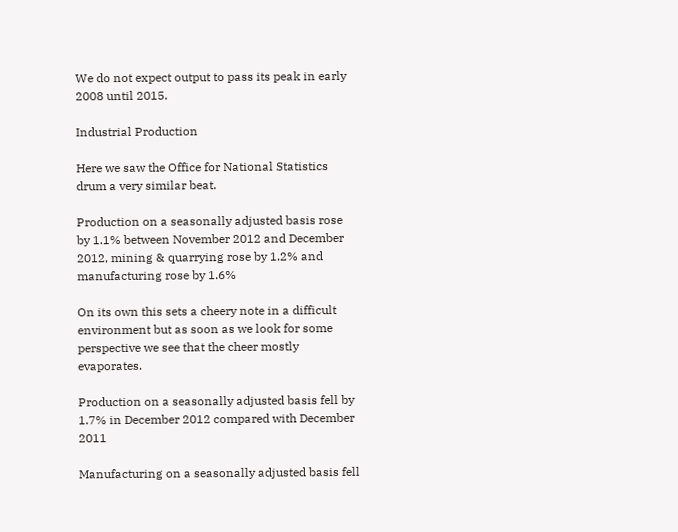We do not expect output to pass its peak in early 2008 until 2015.

Industrial Production

Here we saw the Office for National Statistics drum a very similar beat.

Production on a seasonally adjusted basis rose by 1.1% between November 2012 and December 2012, mining & quarrying rose by 1.2% and manufacturing rose by 1.6%

On its own this sets a cheery note in a difficult environment but as soon as we look for some perspective we see that the cheer mostly evaporates.

Production on a seasonally adjusted basis fell by 1.7% in December 2012 compared with December 2011

Manufacturing on a seasonally adjusted basis fell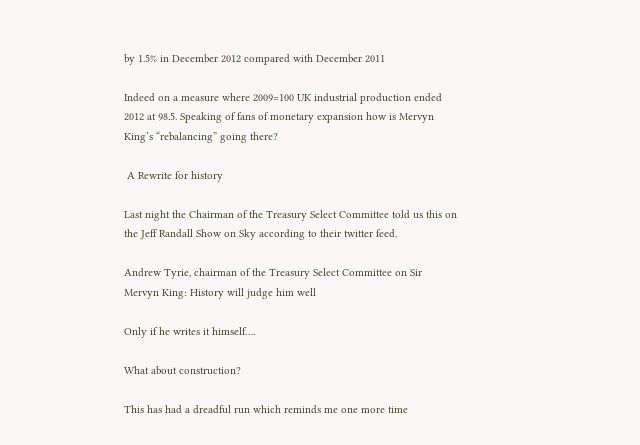by 1.5% in December 2012 compared with December 2011

Indeed on a measure where 2009=100 UK industrial production ended 2012 at 98.5. Speaking of fans of monetary expansion how is Mervyn King’s “rebalancing” going there?

 A Rewrite for history

Last night the Chairman of the Treasury Select Committee told us this on the Jeff Randall Show on Sky according to their twitter feed.

Andrew Tyrie, chairman of the Treasury Select Committee on Sir Mervyn King: History will judge him well

Only if he writes it himself….

What about construction?

This has had a dreadful run which reminds me one more time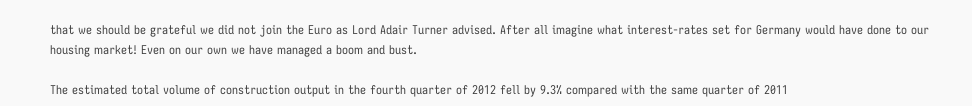that we should be grateful we did not join the Euro as Lord Adair Turner advised. After all imagine what interest-rates set for Germany would have done to our housing market! Even on our own we have managed a boom and bust.

The estimated total volume of construction output in the fourth quarter of 2012 fell by 9.3% compared with the same quarter of 2011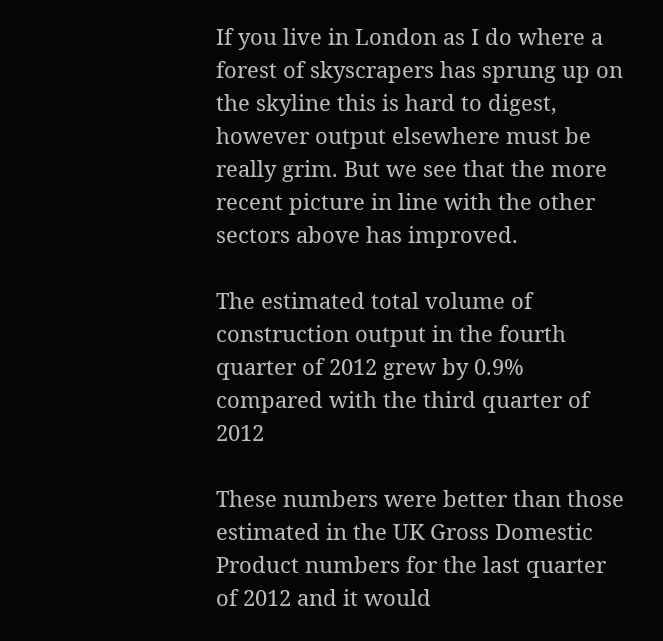If you live in London as I do where a forest of skyscrapers has sprung up on the skyline this is hard to digest, however output elsewhere must be really grim. But we see that the more recent picture in line with the other sectors above has improved.

The estimated total volume of construction output in the fourth quarter of 2012 grew by 0.9% compared with the third quarter of 2012

These numbers were better than those estimated in the UK Gross Domestic Product numbers for the last quarter of 2012 and it would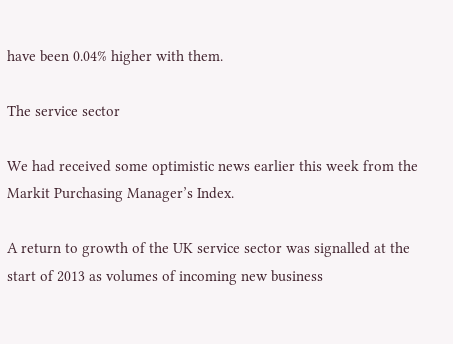have been 0.04% higher with them.

The service sector

We had received some optimistic news earlier this week from the Markit Purchasing Manager’s Index.

A return to growth of the UK service sector was signalled at the start of 2013 as volumes of incoming new business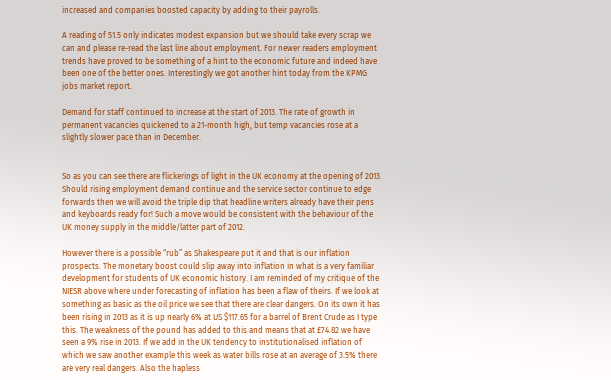increased and companies boosted capacity by adding to their payrolls.

A reading of 51.5 only indicates modest expansion but we should take every scrap we can and please re-read the last line about employment. For newer readers employment trends have proved to be something of a hint to the economic future and indeed have been one of the better ones. Interestingly we got another hint today from the KPMG jobs market report.

Demand for staff continued to increase at the start of 2013. The rate of growth in permanent vacancies quickened to a 21-month high, but temp vacancies rose at a slightly slower pace than in December.


So as you can see there are flickerings of light in the UK economy at the opening of 2013. Should rising employment demand continue and the service sector continue to edge forwards then we will avoid the triple dip that headline writers already have their pens and keyboards ready for! Such a move would be consistent with the behaviour of the UK money supply in the middle/latter part of 2012.

However there is a possible “rub” as Shakespeare put it and that is our inflation prospects. The monetary boost could slip away into inflation in what is a very familiar development for students of UK economic history. I am reminded of my critique of the NIESR above where under forecasting of inflation has been a flaw of theirs. If we look at something as basic as the oil price we see that there are clear dangers. On its own it has been rising in 2013 as it is up nearly 6% at US $117.65 for a barrel of Brent Crude as I type this. The weakness of the pound has added to this and means that at £74.82 we have seen a 9% rise in 2013. If we add in the UK tendency to institutionalised inflation of which we saw another example this week as water bills rose at an average of 3.5% there are very real dangers. Also the hapless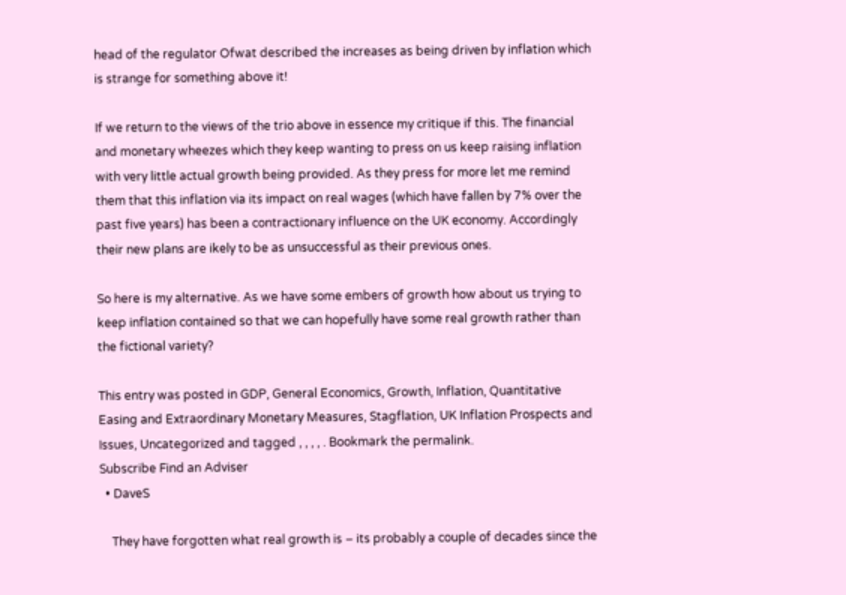head of the regulator Ofwat described the increases as being driven by inflation which is strange for something above it!

If we return to the views of the trio above in essence my critique if this. The financial and monetary wheezes which they keep wanting to press on us keep raising inflation with very little actual growth being provided. As they press for more let me remind them that this inflation via its impact on real wages (which have fallen by 7% over the past five years) has been a contractionary influence on the UK economy. Accordingly their new plans are ikely to be as unsuccessful as their previous ones.

So here is my alternative. As we have some embers of growth how about us trying to keep inflation contained so that we can hopefully have some real growth rather than the fictional variety?

This entry was posted in GDP, General Economics, Growth, Inflation, Quantitative Easing and Extraordinary Monetary Measures, Stagflation, UK Inflation Prospects and Issues, Uncategorized and tagged , , , , . Bookmark the permalink.
Subscribe Find an Adviser
  • DaveS

    They have forgotten what real growth is – its probably a couple of decades since the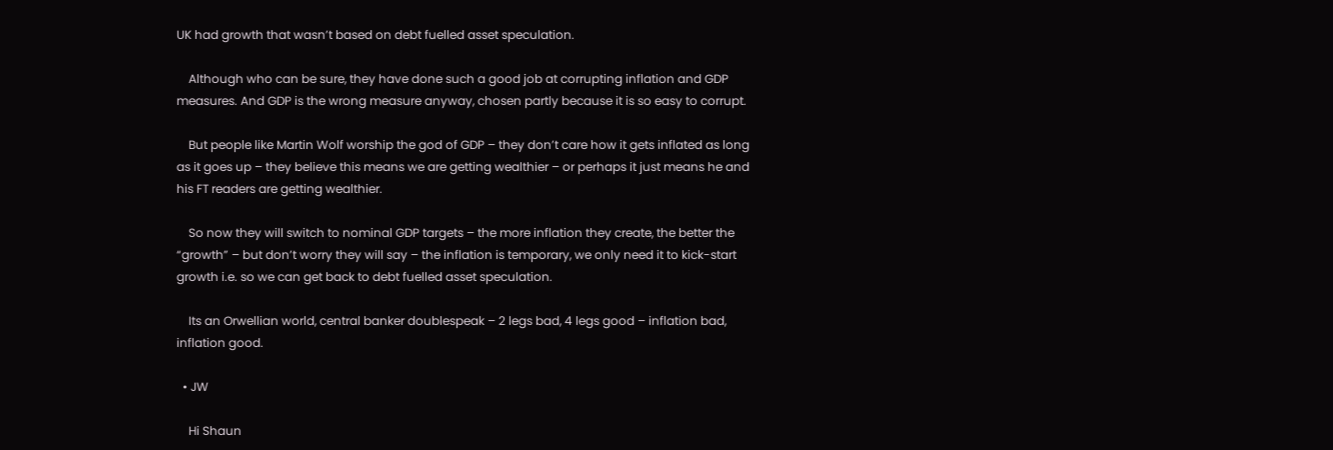UK had growth that wasn’t based on debt fuelled asset speculation.

    Although who can be sure, they have done such a good job at corrupting inflation and GDP measures. And GDP is the wrong measure anyway, chosen partly because it is so easy to corrupt.

    But people like Martin Wolf worship the god of GDP – they don’t care how it gets inflated as long as it goes up – they believe this means we are getting wealthier – or perhaps it just means he and his FT readers are getting wealthier.

    So now they will switch to nominal GDP targets – the more inflation they create, the better the “growth” – but don’t worry they will say – the inflation is temporary, we only need it to kick-start growth i.e. so we can get back to debt fuelled asset speculation.

    Its an Orwellian world, central banker doublespeak – 2 legs bad, 4 legs good – inflation bad, inflation good.

  • JW

    Hi Shaun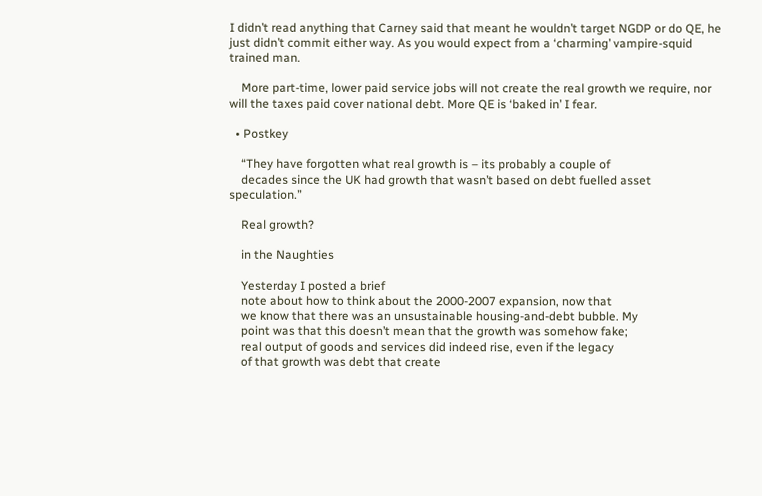I didn’t read anything that Carney said that meant he wouldn’t target NGDP or do QE, he just didn’t commit either way. As you would expect from a ‘charming’ vampire-squid trained man.

    More part-time, lower paid service jobs will not create the real growth we require, nor will the taxes paid cover national debt. More QE is ‘baked in’ I fear.

  • Postkey

    “They have forgotten what real growth is – its probably a couple of
    decades since the UK had growth that wasn’t based on debt fuelled asset speculation.”

    Real growth?

    in the Naughties

    Yesterday I posted a brief
    note about how to think about the 2000-2007 expansion, now that
    we know that there was an unsustainable housing-and-debt bubble. My
    point was that this doesn’t mean that the growth was somehow fake;
    real output of goods and services did indeed rise, even if the legacy
    of that growth was debt that create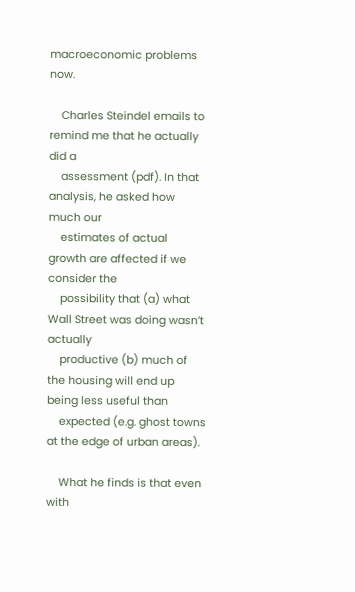macroeconomic problems now.

    Charles Steindel emails to remind me that he actually did a
    assessment (pdf). In that analysis, he asked how much our
    estimates of actual growth are affected if we consider the
    possibility that (a) what Wall Street was doing wasn’t actually
    productive (b) much of the housing will end up being less useful than
    expected (e.g. ghost towns at the edge of urban areas).

    What he finds is that even with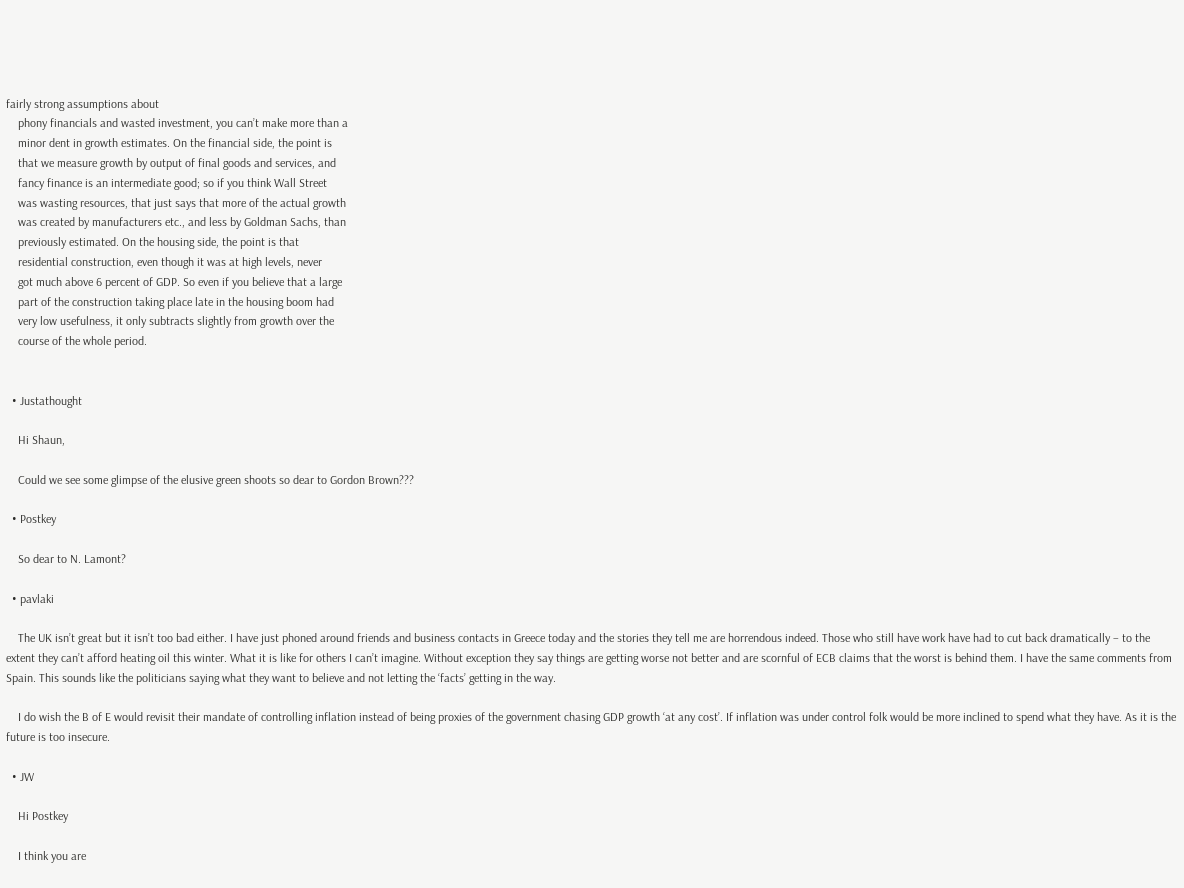fairly strong assumptions about
    phony financials and wasted investment, you can’t make more than a
    minor dent in growth estimates. On the financial side, the point is
    that we measure growth by output of final goods and services, and
    fancy finance is an intermediate good; so if you think Wall Street
    was wasting resources, that just says that more of the actual growth
    was created by manufacturers etc., and less by Goldman Sachs, than
    previously estimated. On the housing side, the point is that
    residential construction, even though it was at high levels, never
    got much above 6 percent of GDP. So even if you believe that a large
    part of the construction taking place late in the housing boom had
    very low usefulness, it only subtracts slightly from growth over the
    course of the whole period.


  • Justathought

    Hi Shaun,

    Could we see some glimpse of the elusive green shoots so dear to Gordon Brown???

  • Postkey

    So dear to N. Lamont?

  • pavlaki

    The UK isn’t great but it isn’t too bad either. I have just phoned around friends and business contacts in Greece today and the stories they tell me are horrendous indeed. Those who still have work have had to cut back dramatically – to the extent they can’t afford heating oil this winter. What it is like for others I can’t imagine. Without exception they say things are getting worse not better and are scornful of ECB claims that the worst is behind them. I have the same comments from Spain. This sounds like the politicians saying what they want to believe and not letting the ‘facts’ getting in the way.

    I do wish the B of E would revisit their mandate of controlling inflation instead of being proxies of the government chasing GDP growth ‘at any cost’. If inflation was under control folk would be more inclined to spend what they have. As it is the future is too insecure.

  • JW

    Hi Postkey

    I think you are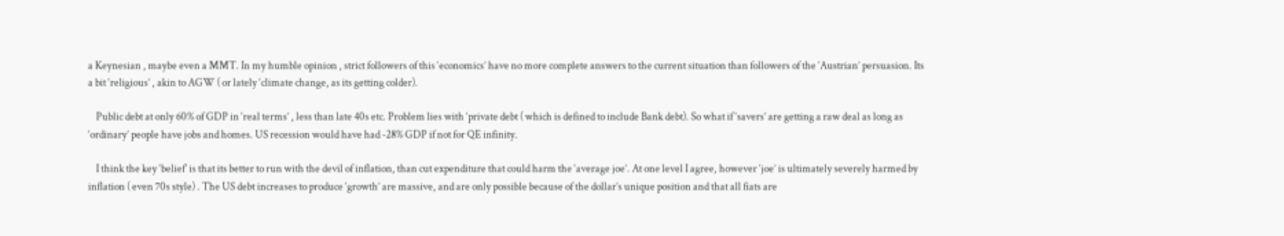a Keynesian , maybe even a MMT. In my humble opinion , strict followers of this ‘economics’ have no more complete answers to the current situation than followers of the ‘Austrian’ persuasion. Its a bit ‘religious’ , akin to AGW ( or lately ‘climate change, as its getting colder).

    Public debt at only 60% of GDP in ‘real terms’ , less than late 40s etc. Problem lies with ‘private debt ( which is defined to include Bank debt). So what if ‘savers’ are getting a raw deal as long as ‘ordinary’ people have jobs and homes. US recession would have had -28% GDP if not for QE infinity.

    I think the key ‘belief’ is that its better to run with the devil of inflation, than cut expenditure that could harm the ‘average joe’. At one level I agree, however ‘joe’ is ultimately severely harmed by inflation ( even 70s style) . The US debt increases to produce ‘growth’ are massive, and are only possible because of the dollar’s unique position and that all fiats are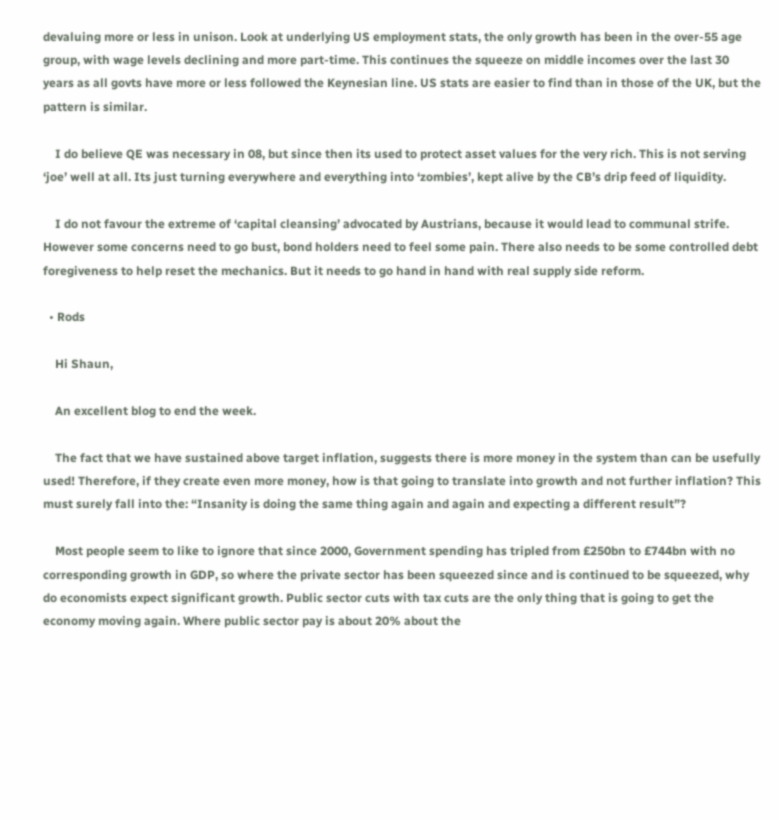devaluing more or less in unison. Look at underlying US employment stats, the only growth has been in the over-55 age group, with wage levels declining and more part-time. This continues the squeeze on middle incomes over the last 30 years as all govts have more or less followed the Keynesian line. US stats are easier to find than in those of the UK, but the pattern is similar.

    I do believe QE was necessary in 08, but since then its used to protect asset values for the very rich. This is not serving ‘joe’ well at all. Its just turning everywhere and everything into ‘zombies’, kept alive by the CB’s drip feed of liquidity.

    I do not favour the extreme of ‘capital cleansing’ advocated by Austrians, because it would lead to communal strife. However some concerns need to go bust, bond holders need to feel some pain. There also needs to be some controlled debt foregiveness to help reset the mechanics. But it needs to go hand in hand with real supply side reform.

  • Rods

    Hi Shaun,

    An excellent blog to end the week.

    The fact that we have sustained above target inflation, suggests there is more money in the system than can be usefully used! Therefore, if they create even more money, how is that going to translate into growth and not further inflation? This must surely fall into the: “Insanity is doing the same thing again and again and expecting a different result”?

    Most people seem to like to ignore that since 2000, Government spending has tripled from £250bn to £744bn with no corresponding growth in GDP, so where the private sector has been squeezed since and is continued to be squeezed, why do economists expect significant growth. Public sector cuts with tax cuts are the only thing that is going to get the economy moving again. Where public sector pay is about 20% about the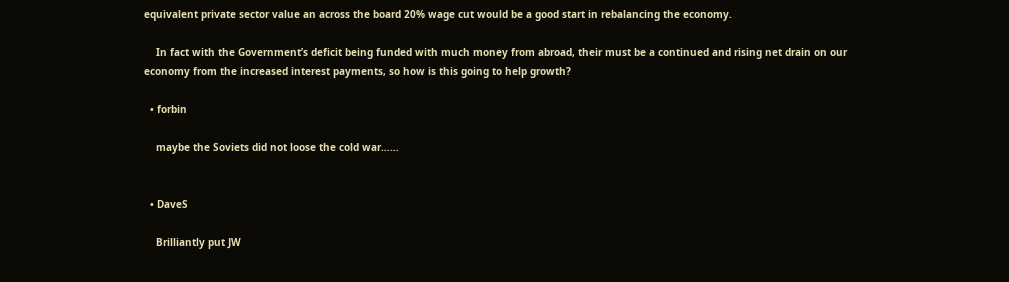equivalent private sector value an across the board 20% wage cut would be a good start in rebalancing the economy.

    In fact with the Government’s deficit being funded with much money from abroad, their must be a continued and rising net drain on our economy from the increased interest payments, so how is this going to help growth?

  • forbin

    maybe the Soviets did not loose the cold war……


  • DaveS

    Brilliantly put JW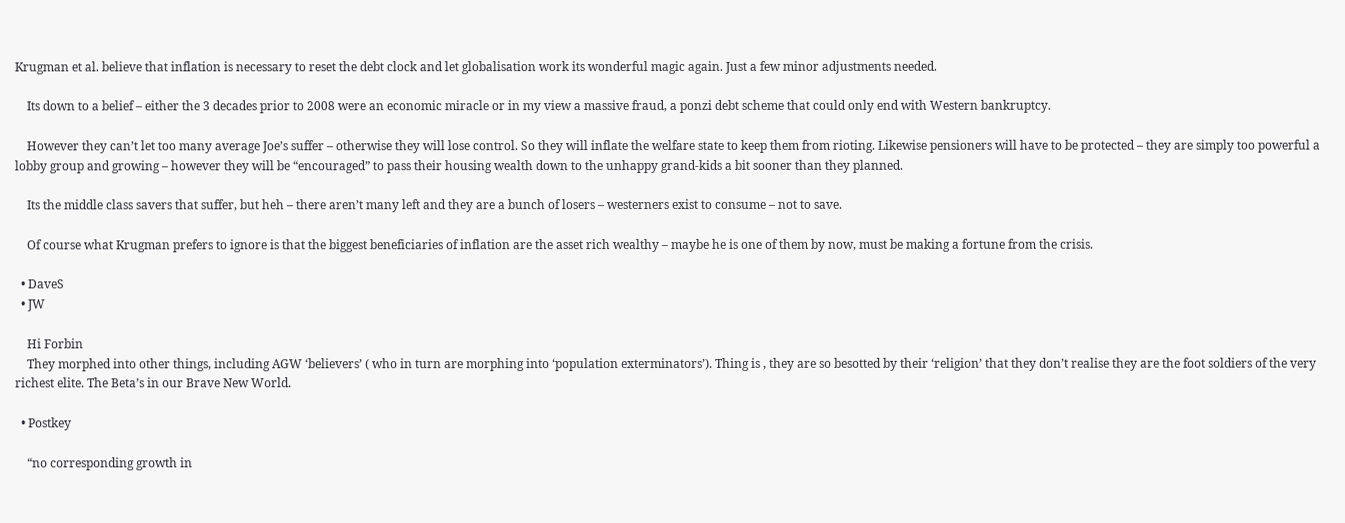Krugman et al. believe that inflation is necessary to reset the debt clock and let globalisation work its wonderful magic again. Just a few minor adjustments needed.

    Its down to a belief – either the 3 decades prior to 2008 were an economic miracle or in my view a massive fraud, a ponzi debt scheme that could only end with Western bankruptcy.

    However they can’t let too many average Joe’s suffer – otherwise they will lose control. So they will inflate the welfare state to keep them from rioting. Likewise pensioners will have to be protected – they are simply too powerful a lobby group and growing – however they will be “encouraged” to pass their housing wealth down to the unhappy grand-kids a bit sooner than they planned.

    Its the middle class savers that suffer, but heh – there aren’t many left and they are a bunch of losers – westerners exist to consume – not to save.

    Of course what Krugman prefers to ignore is that the biggest beneficiaries of inflation are the asset rich wealthy – maybe he is one of them by now, must be making a fortune from the crisis.

  • DaveS
  • JW

    Hi Forbin
    They morphed into other things, including AGW ‘believers’ ( who in turn are morphing into ‘population exterminators’). Thing is , they are so besotted by their ‘religion’ that they don’t realise they are the foot soldiers of the very richest elite. The Beta’s in our Brave New World.

  • Postkey

    “no corresponding growth in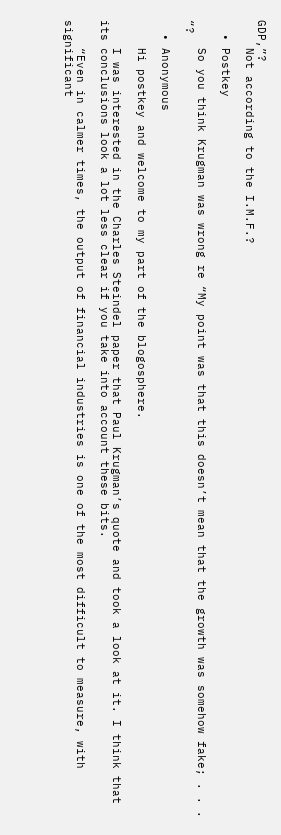GDP,”?
    Not according to the I.M.F.?

  • Postkey

    So you think Krugman was wrong re “My point was that this doesn’t mean that the growth was somehow fake; . . . “?

  • Anonymous

    Hi postkey and welcome to my part of the blogosphere.

    I was interested in the Charles Steindel paper that Paul Krugman’s quote and took a look at it. I think that its conclusions look a lot less clear if you take into account these bits.

    “Even in calmer times, the output of financial industries is one of the most difficult to measure, with significant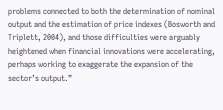problems connected to both the determination of nominal output and the estimation of price indexes (Bosworth and Triplett, 2004), and those difficulties were arguably heightened when financial innovations were accelerating, perhaps working to exaggerate the expansion of the sector’s output.”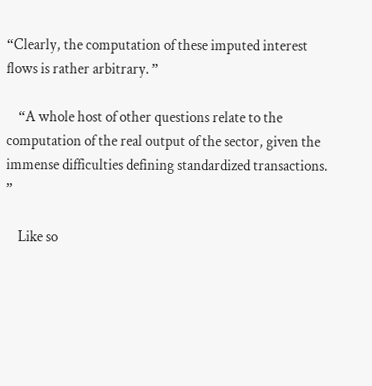“Clearly, the computation of these imputed interest flows is rather arbitrary. ”

    “A whole host of other questions relate to the computation of the real output of the sector, given the immense difficulties defining standardized transactions. ”

    Like so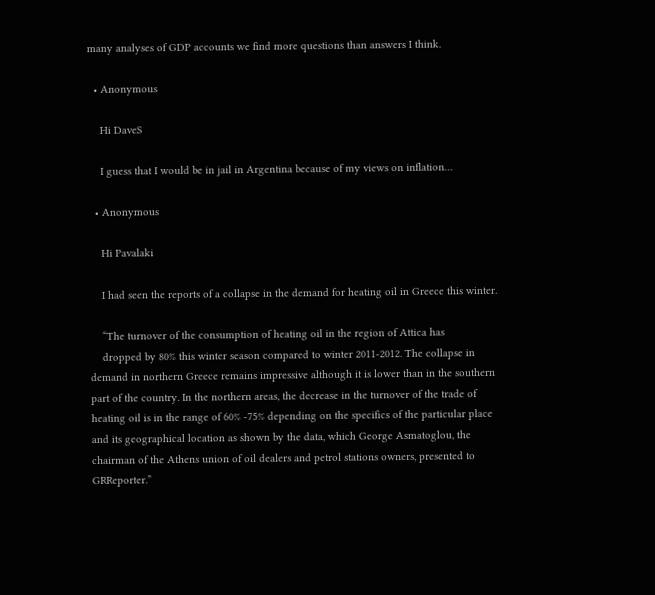many analyses of GDP accounts we find more questions than answers I think.

  • Anonymous

    Hi DaveS

    I guess that I would be in jail in Argentina because of my views on inflation…

  • Anonymous

    Hi Pavalaki

    I had seen the reports of a collapse in the demand for heating oil in Greece this winter.

    “The turnover of the consumption of heating oil in the region of Attica has
    dropped by 80% this winter season compared to winter 2011-2012. The collapse in demand in northern Greece remains impressive although it is lower than in the southern part of the country. In the northern areas, the decrease in the turnover of the trade of heating oil is in the range of 60% -75% depending on the specifics of the particular place and its geographical location as shown by the data, which George Asmatoglou, the chairman of the Athens union of oil dealers and petrol stations owners, presented to GRReporter.”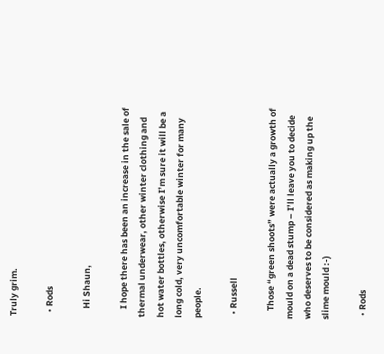Truly grim.

  • Rods

    Hi Shaun,

    I hope there has been an increase in the sale of thermal underwear, other winter clothing and hot water bottles, otherwise I’m sure it will be a long cold, very uncomfortable winter for many people.

  • Russell

    Those “green shoots” were actually a growth of mould on a dead stump – I’ll leave you to decide who deserves to be considered as making up the slime mould :-)

  • Rods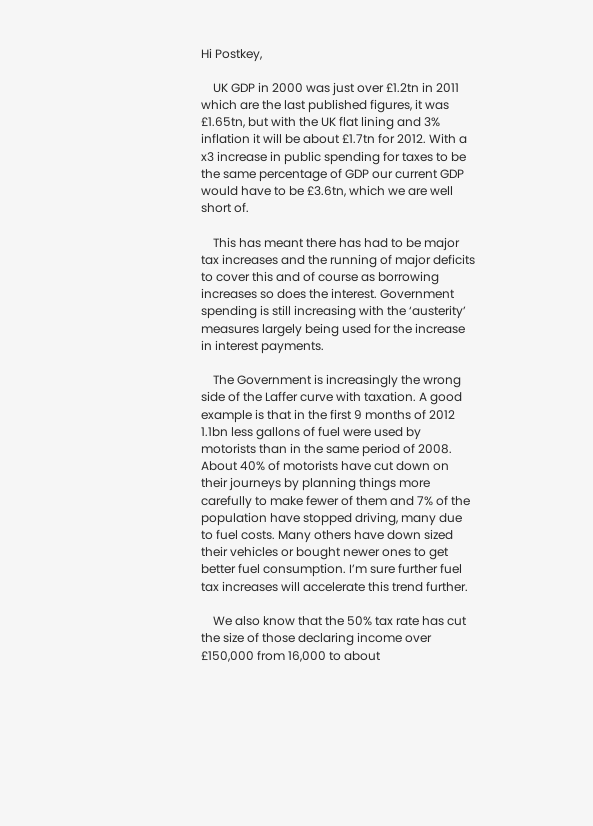Hi Postkey,

    UK GDP in 2000 was just over £1.2tn in 2011 which are the last published figures, it was £1.65tn, but with the UK flat lining and 3% inflation it will be about £1.7tn for 2012. With a x3 increase in public spending for taxes to be the same percentage of GDP our current GDP would have to be £3.6tn, which we are well short of.

    This has meant there has had to be major tax increases and the running of major deficits to cover this and of course as borrowing increases so does the interest. Government spending is still increasing with the ‘austerity’ measures largely being used for the increase in interest payments.

    The Government is increasingly the wrong side of the Laffer curve with taxation. A good example is that in the first 9 months of 2012 1.1bn less gallons of fuel were used by motorists than in the same period of 2008. About 40% of motorists have cut down on their journeys by planning things more carefully to make fewer of them and 7% of the population have stopped driving, many due to fuel costs. Many others have down sized their vehicles or bought newer ones to get better fuel consumption. I’m sure further fuel tax increases will accelerate this trend further.

    We also know that the 50% tax rate has cut the size of those declaring income over £150,000 from 16,000 to about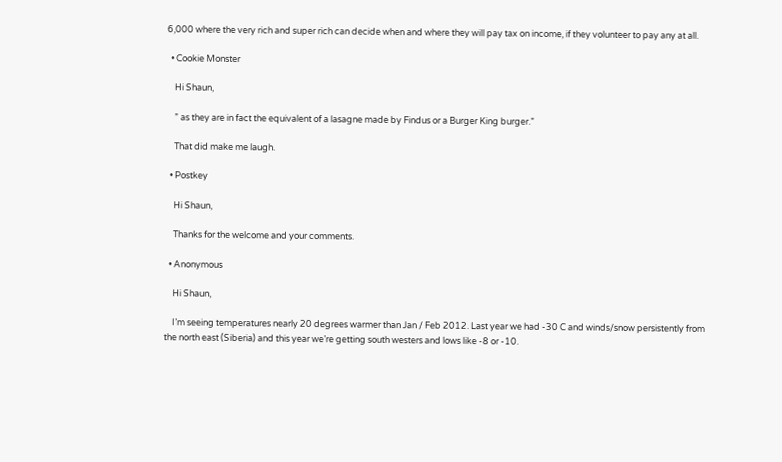6,000 where the very rich and super rich can decide when and where they will pay tax on income, if they volunteer to pay any at all.

  • Cookie Monster

    Hi Shaun,

    ” as they are in fact the equivalent of a lasagne made by Findus or a Burger King burger.”

    That did make me laugh.

  • Postkey

    Hi Shaun,

    Thanks for the welcome and your comments.

  • Anonymous

    Hi Shaun,

    I’m seeing temperatures nearly 20 degrees warmer than Jan / Feb 2012. Last year we had -30 C and winds/snow persistently from the north east (Siberia) and this year we’re getting south westers and lows like -8 or -10.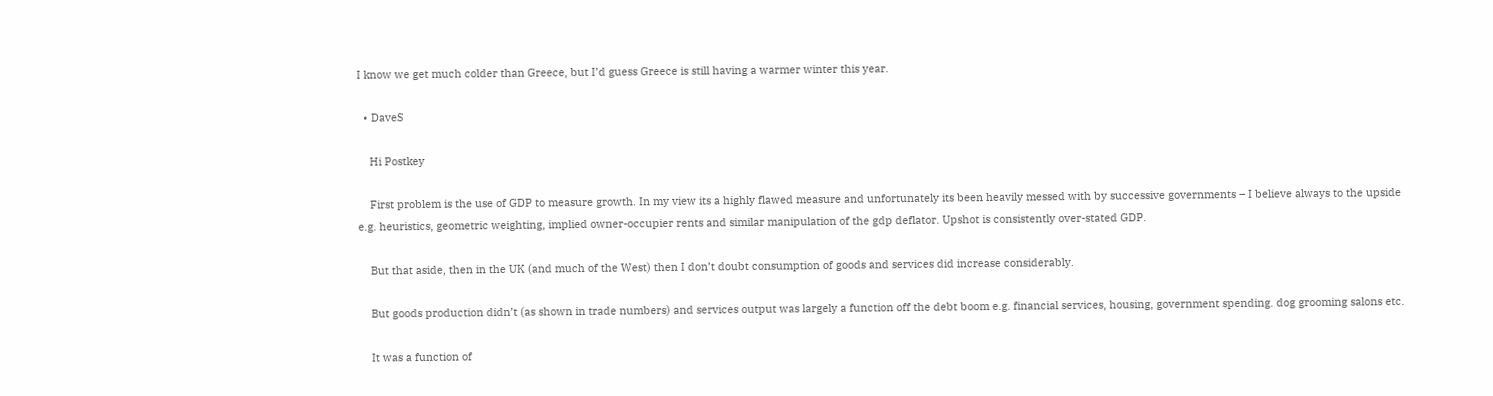I know we get much colder than Greece, but I’d guess Greece is still having a warmer winter this year.

  • DaveS

    Hi Postkey

    First problem is the use of GDP to measure growth. In my view its a highly flawed measure and unfortunately its been heavily messed with by successive governments – I believe always to the upside e.g. heuristics, geometric weighting, implied owner-occupier rents and similar manipulation of the gdp deflator. Upshot is consistently over-stated GDP.

    But that aside, then in the UK (and much of the West) then I don’t doubt consumption of goods and services did increase considerably.

    But goods production didn’t (as shown in trade numbers) and services output was largely a function off the debt boom e.g. financial services, housing, government spending. dog grooming salons etc.

    It was a function of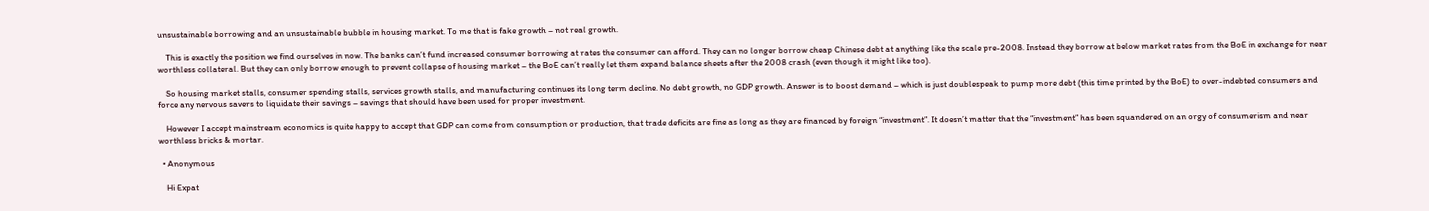unsustainable borrowing and an unsustainable bubble in housing market. To me that is fake growth – not real growth.

    This is exactly the position we find ourselves in now. The banks can’t fund increased consumer borrowing at rates the consumer can afford. They can no longer borrow cheap Chinese debt at anything like the scale pre-2008. Instead they borrow at below market rates from the BoE in exchange for near worthless collateral. But they can only borrow enough to prevent collapse of housing market – the BoE can’t really let them expand balance sheets after the 2008 crash (even though it might like too).

    So housing market stalls, consumer spending stalls, services growth stalls, and manufacturing continues its long term decline. No debt growth, no GDP growth. Answer is to boost demand – which is just doublespeak to pump more debt (this time printed by the BoE) to over-indebted consumers and force any nervous savers to liquidate their savings – savings that should have been used for proper investment.

    However I accept mainstream economics is quite happy to accept that GDP can come from consumption or production, that trade deficits are fine as long as they are financed by foreign “investment”. It doesn’t matter that the “investment” has been squandered on an orgy of consumerism and near worthless bricks & mortar.

  • Anonymous

    Hi Expat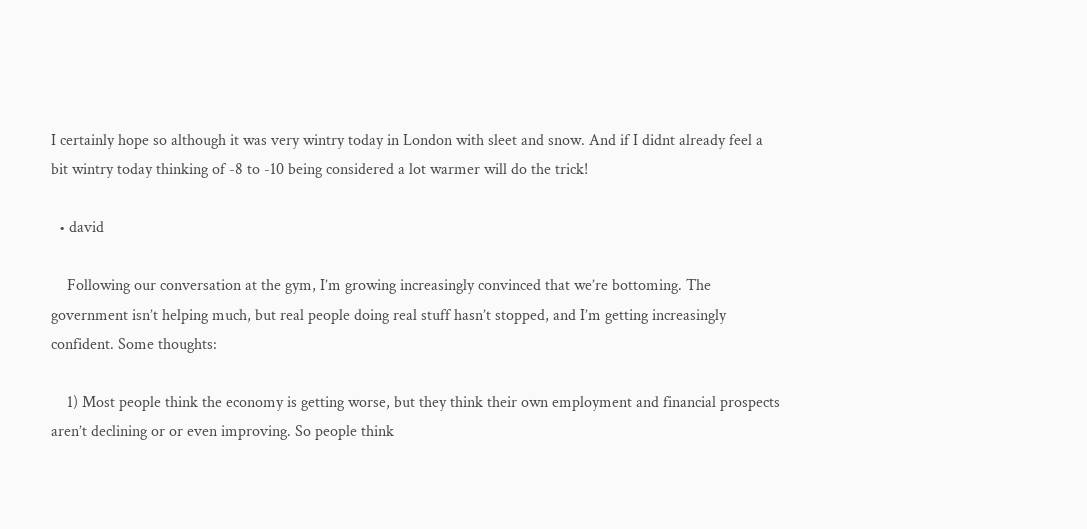I certainly hope so although it was very wintry today in London with sleet and snow. And if I didnt already feel a bit wintry today thinking of -8 to -10 being considered a lot warmer will do the trick!

  • david

    Following our conversation at the gym, I’m growing increasingly convinced that we’re bottoming. The government isn’t helping much, but real people doing real stuff hasn’t stopped, and I’m getting increasingly confident. Some thoughts:

    1) Most people think the economy is getting worse, but they think their own employment and financial prospects aren’t declining or or even improving. So people think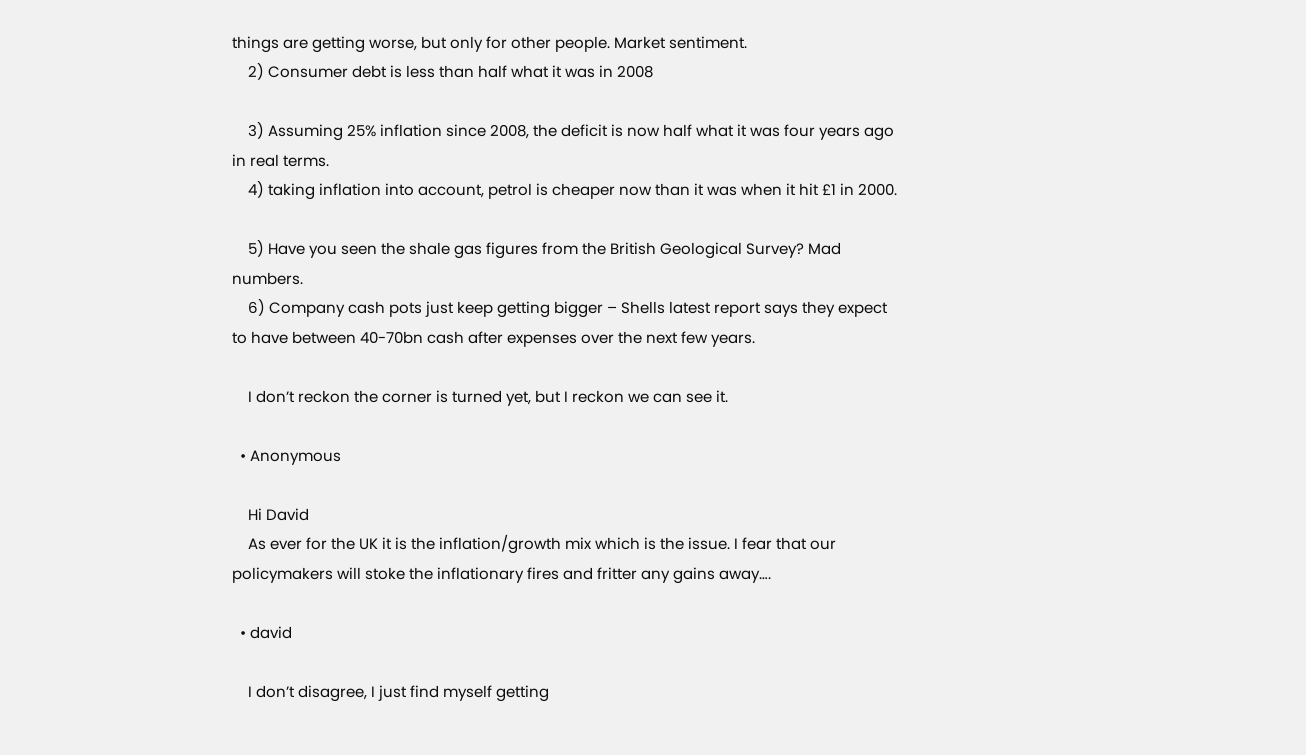things are getting worse, but only for other people. Market sentiment.
    2) Consumer debt is less than half what it was in 2008

    3) Assuming 25% inflation since 2008, the deficit is now half what it was four years ago in real terms.
    4) taking inflation into account, petrol is cheaper now than it was when it hit £1 in 2000.

    5) Have you seen the shale gas figures from the British Geological Survey? Mad numbers.
    6) Company cash pots just keep getting bigger – Shells latest report says they expect to have between 40-70bn cash after expenses over the next few years.

    I don’t reckon the corner is turned yet, but I reckon we can see it.

  • Anonymous

    Hi David
    As ever for the UK it is the inflation/growth mix which is the issue. I fear that our policymakers will stoke the inflationary fires and fritter any gains away….

  • david

    I don’t disagree, I just find myself getting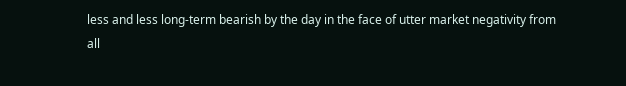less and less long-term bearish by the day in the face of utter market negativity from all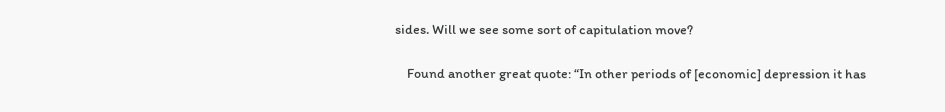sides. Will we see some sort of capitulation move?

    Found another great quote: “In other periods of [economic] depression it has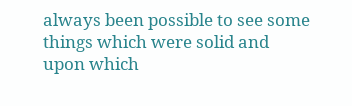always been possible to see some things which were solid and upon which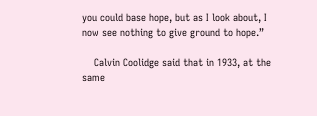you could base hope, but as I look about, I now see nothing to give ground to hope.”

    Calvin Coolidge said that in 1933, at the same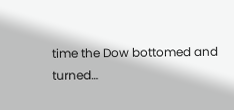time the Dow bottomed and turned…